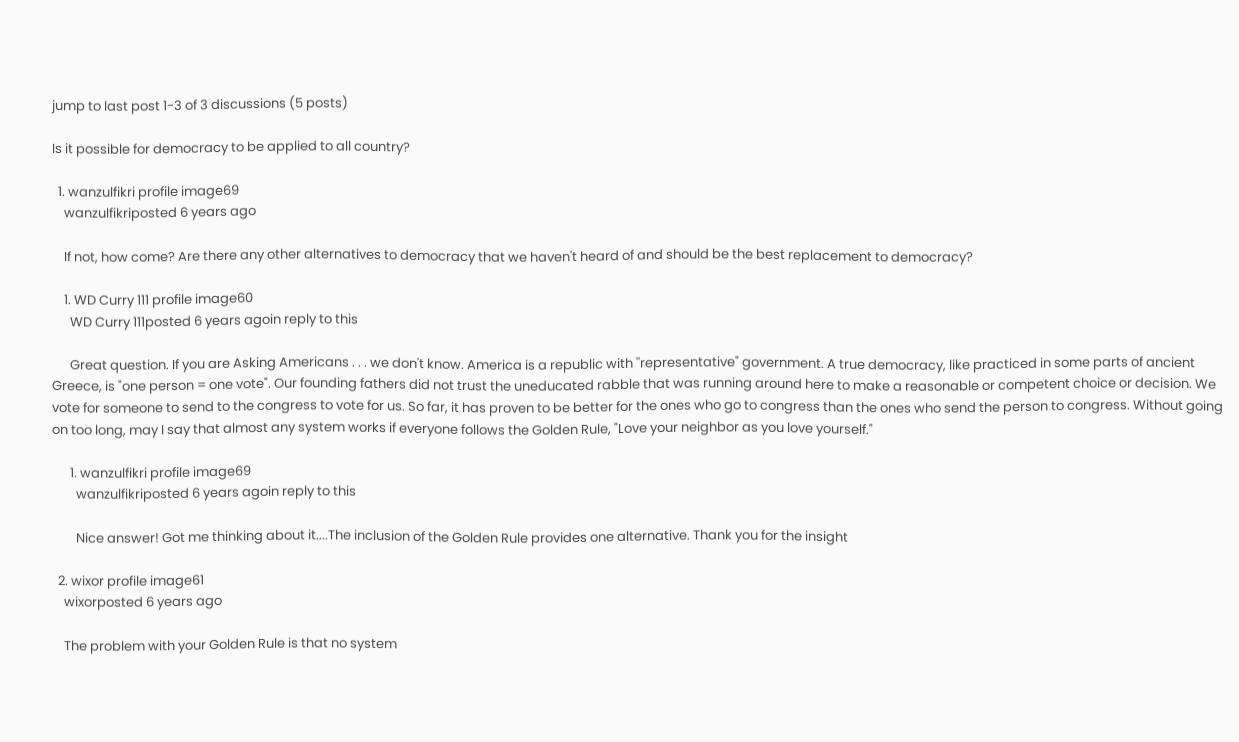jump to last post 1-3 of 3 discussions (5 posts)

Is it possible for democracy to be applied to all country?

  1. wanzulfikri profile image69
    wanzulfikriposted 6 years ago

    If not, how come? Are there any other alternatives to democracy that we haven't heard of and should be the best replacement to democracy?

    1. WD Curry 111 profile image60
      WD Curry 111posted 6 years agoin reply to this

      Great question. If you are Asking Americans . . . we don't know. America is a republic with ''representative" government. A true democracy, like practiced in some parts of ancient Greece, is "one person = one vote". Our founding fathers did not trust the uneducated rabble that was running around here to make a reasonable or competent choice or decision. We vote for someone to send to the congress to vote for us. So far, it has proven to be better for the ones who go to congress than the ones who send the person to congress. Without going on too long, may I say that almost any system works if everyone follows the Golden Rule, "Love your neighbor as you love yourself."

      1. wanzulfikri profile image69
        wanzulfikriposted 6 years agoin reply to this

        Nice answer! Got me thinking about it....The inclusion of the Golden Rule provides one alternative. Thank you for the insight

  2. wixor profile image61
    wixorposted 6 years ago

    The problem with your Golden Rule is that no system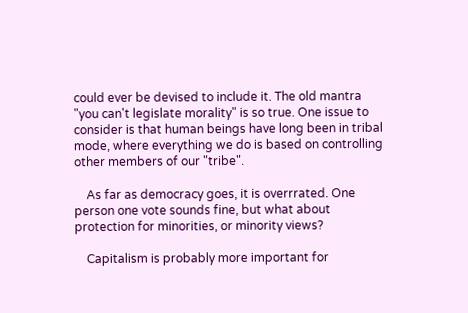could ever be devised to include it. The old mantra "you can't legislate morality" is so true. One issue to consider is that human beings have long been in tribal mode, where everything we do is based on controlling other members of our "tribe".

    As far as democracy goes, it is overrrated. One person one vote sounds fine, but what about protection for minorities, or minority views?

    Capitalism is probably more important for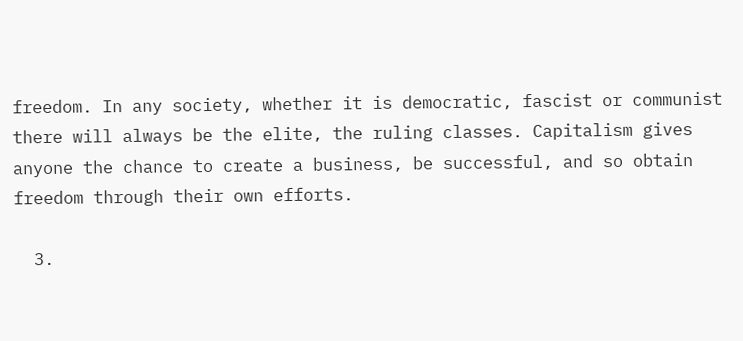freedom. In any society, whether it is democratic, fascist or communist there will always be the elite, the ruling classes. Capitalism gives anyone the chance to create a business, be successful, and so obtain freedom through their own efforts.

  3.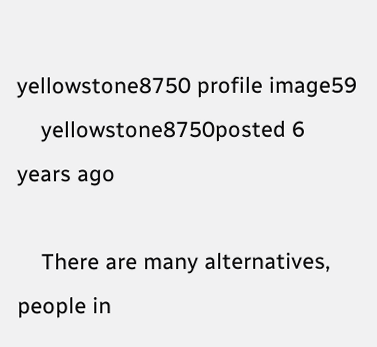yellowstone8750 profile image59
    yellowstone8750posted 6 years ago

    There are many alternatives, people in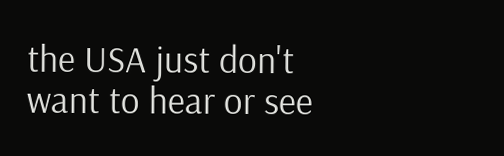the USA just don't want to hear or see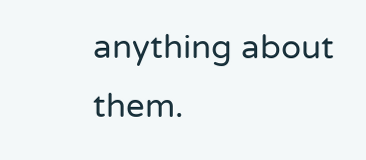anything about them.